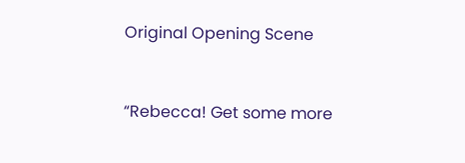Original Opening Scene


“Rebecca! Get some more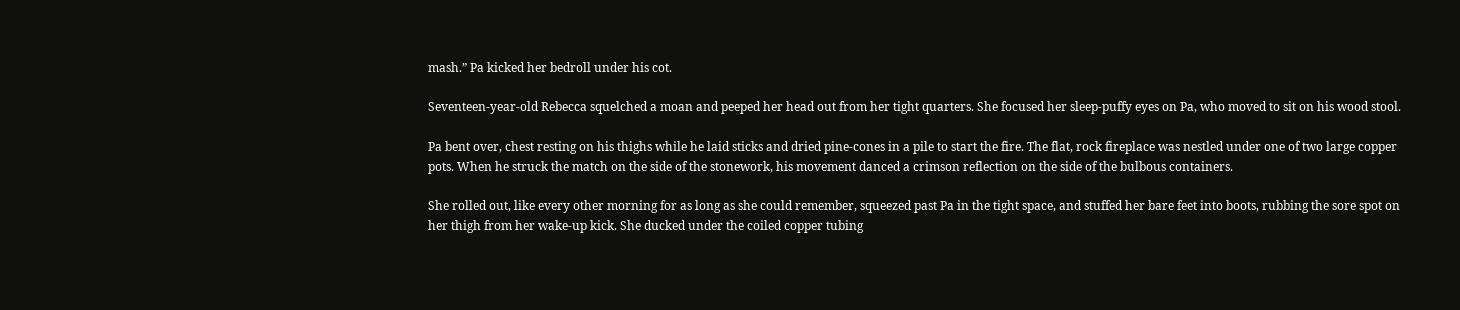mash.” Pa kicked her bedroll under his cot.

Seventeen-year-old Rebecca squelched a moan and peeped her head out from her tight quarters. She focused her sleep-puffy eyes on Pa, who moved to sit on his wood stool.

Pa bent over, chest resting on his thighs while he laid sticks and dried pine-cones in a pile to start the fire. The flat, rock fireplace was nestled under one of two large copper pots. When he struck the match on the side of the stonework, his movement danced a crimson reflection on the side of the bulbous containers.

She rolled out, like every other morning for as long as she could remember, squeezed past Pa in the tight space, and stuffed her bare feet into boots, rubbing the sore spot on her thigh from her wake-up kick. She ducked under the coiled copper tubing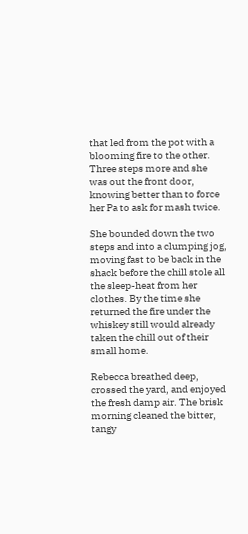that led from the pot with a blooming fire to the other. Three steps more and she was out the front door, knowing better than to force her Pa to ask for mash twice.

She bounded down the two steps and into a clumping jog, moving fast to be back in the shack before the chill stole all the sleep-heat from her clothes. By the time she returned the fire under the whiskey still would already taken the chill out of their small home.

Rebecca breathed deep, crossed the yard, and enjoyed the fresh damp air. The brisk morning cleaned the bitter, tangy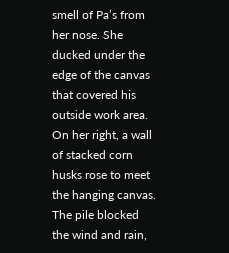smell of Pa’s from her nose. She ducked under the edge of the canvas that covered his outside work area. On her right, a wall of stacked corn husks rose to meet the hanging canvas. The pile blocked the wind and rain,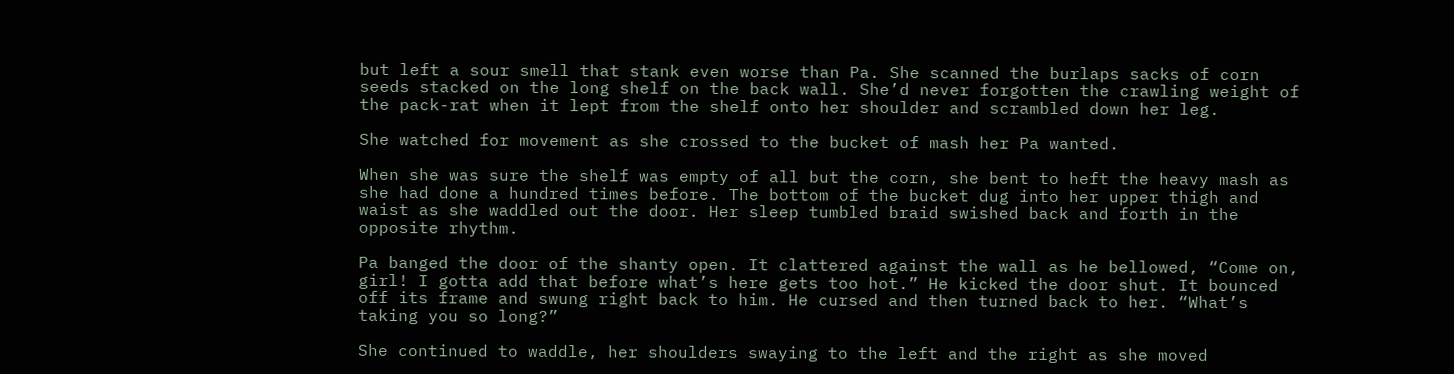but left a sour smell that stank even worse than Pa. She scanned the burlaps sacks of corn seeds stacked on the long shelf on the back wall. She’d never forgotten the crawling weight of the pack-rat when it lept from the shelf onto her shoulder and scrambled down her leg.

She watched for movement as she crossed to the bucket of mash her Pa wanted.

When she was sure the shelf was empty of all but the corn, she bent to heft the heavy mash as she had done a hundred times before. The bottom of the bucket dug into her upper thigh and waist as she waddled out the door. Her sleep tumbled braid swished back and forth in the opposite rhythm.

Pa banged the door of the shanty open. It clattered against the wall as he bellowed, “Come on, girl! I gotta add that before what’s here gets too hot.” He kicked the door shut. It bounced off its frame and swung right back to him. He cursed and then turned back to her. “What’s taking you so long?”

She continued to waddle, her shoulders swaying to the left and the right as she moved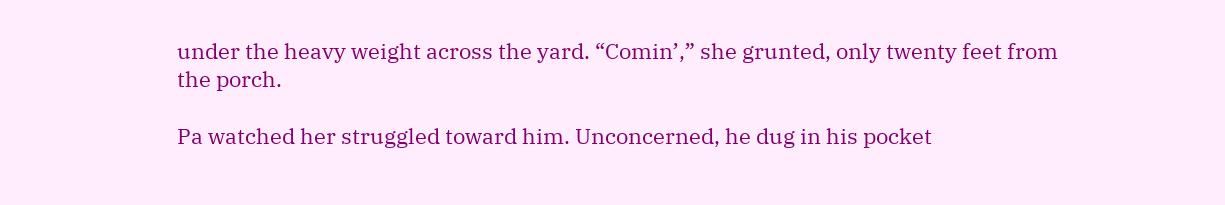under the heavy weight across the yard. “Comin’,” she grunted, only twenty feet from the porch.

Pa watched her struggled toward him. Unconcerned, he dug in his pocket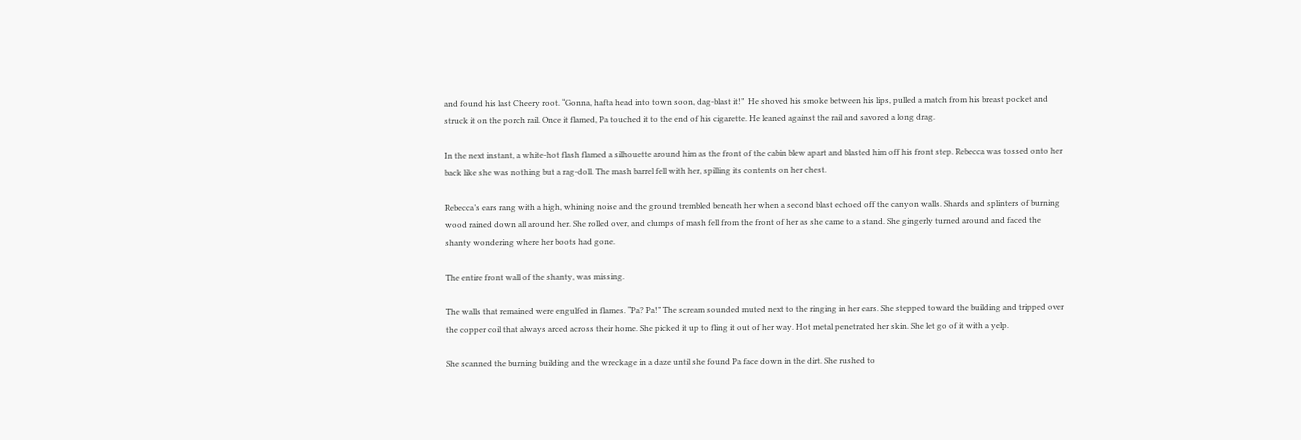and found his last Cheery root. “Gonna, hafta head into town soon, dag-blast it!”  He shoved his smoke between his lips, pulled a match from his breast pocket and struck it on the porch rail. Once it flamed, Pa touched it to the end of his cigarette. He leaned against the rail and savored a long drag.

In the next instant, a white-hot flash flamed a silhouette around him as the front of the cabin blew apart and blasted him off his front step. Rebecca was tossed onto her back like she was nothing but a rag-doll. The mash barrel fell with her, spilling its contents on her chest.

Rebecca’s ears rang with a high, whining noise and the ground trembled beneath her when a second blast echoed off the canyon walls. Shards and splinters of burning wood rained down all around her. She rolled over, and clumps of mash fell from the front of her as she came to a stand. She gingerly turned around and faced the shanty wondering where her boots had gone.

The entire front wall of the shanty, was missing.

The walls that remained were engulfed in flames. “Pa? Pa!” The scream sounded muted next to the ringing in her ears. She stepped toward the building and tripped over the copper coil that always arced across their home. She picked it up to fling it out of her way. Hot metal penetrated her skin. She let go of it with a yelp.

She scanned the burning building and the wreckage in a daze until she found Pa face down in the dirt. She rushed to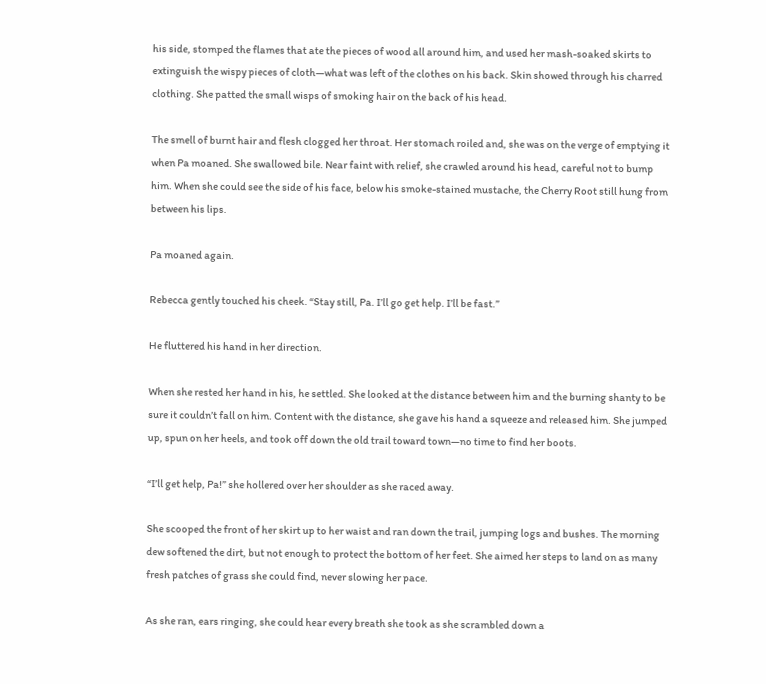his side, stomped the flames that ate the pieces of wood all around him, and used her mash-soaked skirts to extinguish the wispy pieces of cloth—what was left of the clothes on his back. Skin showed through his charred clothing. She patted the small wisps of smoking hair on the back of his head.

The smell of burnt hair and flesh clogged her throat. Her stomach roiled and, she was on the verge of emptying it when Pa moaned. She swallowed bile. Near faint with relief, she crawled around his head, careful not to bump him. When she could see the side of his face, below his smoke-stained mustache, the Cherry Root still hung from between his lips.

Pa moaned again.

Rebecca gently touched his cheek. “Stay still, Pa. I’ll go get help. I’ll be fast.”

He fluttered his hand in her direction.

When she rested her hand in his, he settled. She looked at the distance between him and the burning shanty to be sure it couldn’t fall on him. Content with the distance, she gave his hand a squeeze and released him. She jumped up, spun on her heels, and took off down the old trail toward town—no time to find her boots.

“I’ll get help, Pa!” she hollered over her shoulder as she raced away.

She scooped the front of her skirt up to her waist and ran down the trail, jumping logs and bushes. The morning dew softened the dirt, but not enough to protect the bottom of her feet. She aimed her steps to land on as many fresh patches of grass she could find, never slowing her pace.

As she ran, ears ringing, she could hear every breath she took as she scrambled down a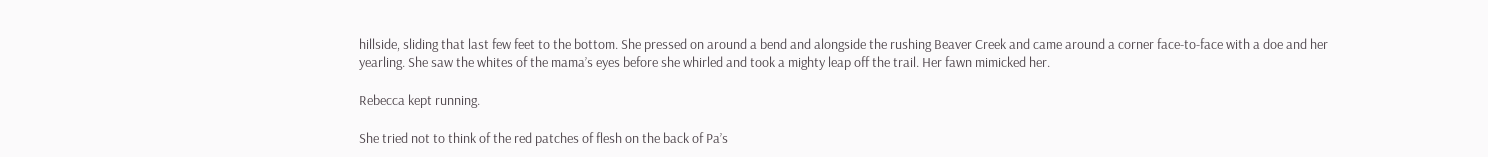hillside, sliding that last few feet to the bottom. She pressed on around a bend and alongside the rushing Beaver Creek and came around a corner face-to-face with a doe and her yearling. She saw the whites of the mama’s eyes before she whirled and took a mighty leap off the trail. Her fawn mimicked her.

Rebecca kept running.

She tried not to think of the red patches of flesh on the back of Pa’s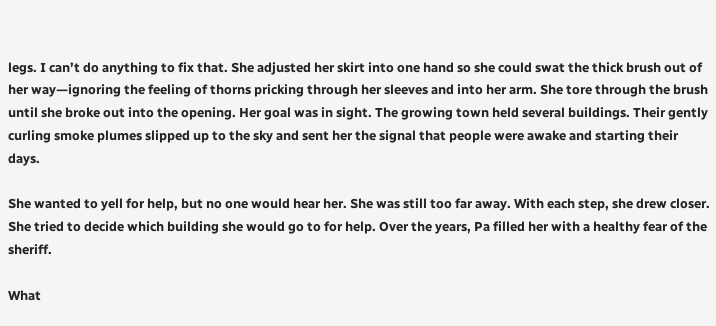legs. I can’t do anything to fix that. She adjusted her skirt into one hand so she could swat the thick brush out of her way—ignoring the feeling of thorns pricking through her sleeves and into her arm. She tore through the brush until she broke out into the opening. Her goal was in sight. The growing town held several buildings. Their gently curling smoke plumes slipped up to the sky and sent her the signal that people were awake and starting their days.

She wanted to yell for help, but no one would hear her. She was still too far away. With each step, she drew closer. She tried to decide which building she would go to for help. Over the years, Pa filled her with a healthy fear of the sheriff.

What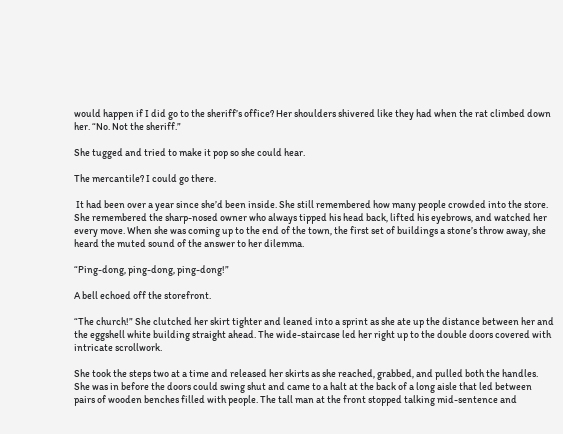would happen if I did go to the sheriff’s office? Her shoulders shivered like they had when the rat climbed down her. “No. Not the sheriff.”

She tugged and tried to make it pop so she could hear.

The mercantile? I could go there.

 It had been over a year since she’d been inside. She still remembered how many people crowded into the store. She remembered the sharp-nosed owner who always tipped his head back, lifted his eyebrows, and watched her every move. When she was coming up to the end of the town, the first set of buildings a stone’s throw away, she heard the muted sound of the answer to her dilemma.

“Ping-dong, ping-dong, ping-dong!”

A bell echoed off the storefront.

“The church!” She clutched her skirt tighter and leaned into a sprint as she ate up the distance between her and the eggshell white building straight ahead. The wide-staircase led her right up to the double doors covered with intricate scrollwork.

She took the steps two at a time and released her skirts as she reached, grabbed, and pulled both the handles. She was in before the doors could swing shut and came to a halt at the back of a long aisle that led between pairs of wooden benches filled with people. The tall man at the front stopped talking mid-sentence and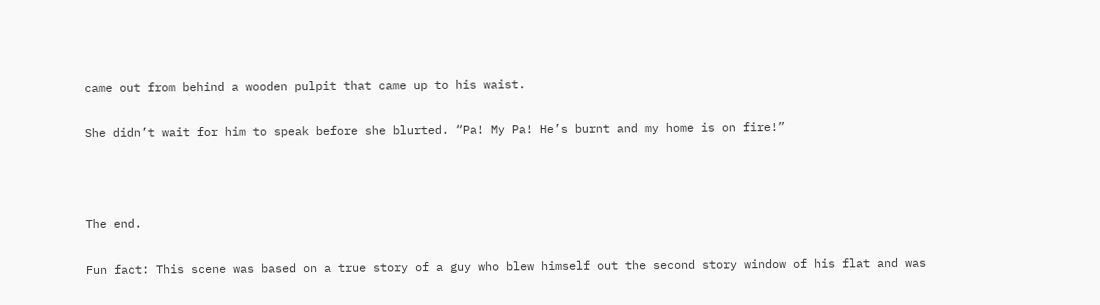came out from behind a wooden pulpit that came up to his waist.

She didn’t wait for him to speak before she blurted. “Pa! My Pa! He’s burnt and my home is on fire!”



The end.

Fun fact: This scene was based on a true story of a guy who blew himself out the second story window of his flat and was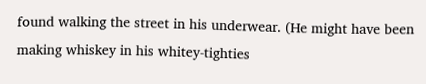found walking the street in his underwear. (He might have been making whiskey in his whitey-tighties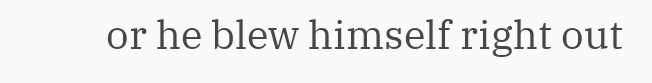or he blew himself right out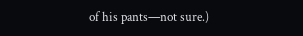of his pants—not sure.)